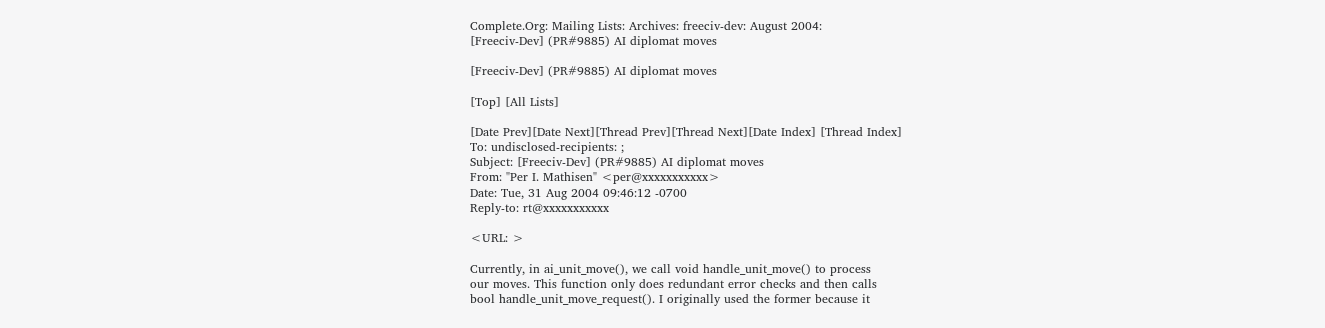Complete.Org: Mailing Lists: Archives: freeciv-dev: August 2004:
[Freeciv-Dev] (PR#9885) AI diplomat moves

[Freeciv-Dev] (PR#9885) AI diplomat moves

[Top] [All Lists]

[Date Prev][Date Next][Thread Prev][Thread Next][Date Index] [Thread Index]
To: undisclosed-recipients: ;
Subject: [Freeciv-Dev] (PR#9885) AI diplomat moves
From: "Per I. Mathisen" <per@xxxxxxxxxxx>
Date: Tue, 31 Aug 2004 09:46:12 -0700
Reply-to: rt@xxxxxxxxxxx

<URL: >

Currently, in ai_unit_move(), we call void handle_unit_move() to process
our moves. This function only does redundant error checks and then calls
bool handle_unit_move_request(). I originally used the former because it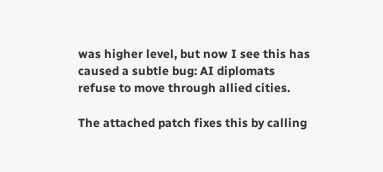was higher level, but now I see this has caused a subtle bug: AI diplomats
refuse to move through allied cities.

The attached patch fixes this by calling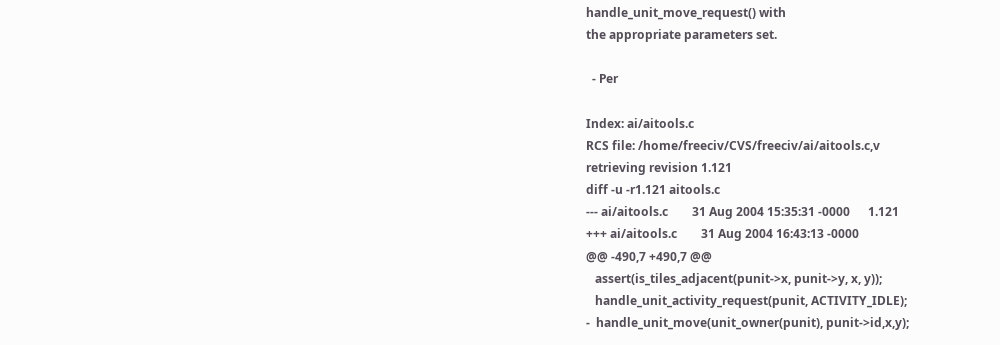handle_unit_move_request() with
the appropriate parameters set.

  - Per

Index: ai/aitools.c
RCS file: /home/freeciv/CVS/freeciv/ai/aitools.c,v
retrieving revision 1.121
diff -u -r1.121 aitools.c
--- ai/aitools.c        31 Aug 2004 15:35:31 -0000      1.121
+++ ai/aitools.c        31 Aug 2004 16:43:13 -0000
@@ -490,7 +490,7 @@
   assert(is_tiles_adjacent(punit->x, punit->y, x, y));
   handle_unit_activity_request(punit, ACTIVITY_IDLE);
-  handle_unit_move(unit_owner(punit), punit->id,x,y);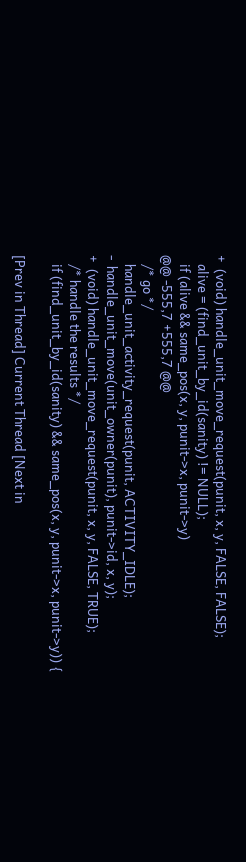+  (void) handle_unit_move_request(punit, x, y, FALSE, FALSE);
   alive = (find_unit_by_id(sanity) != NULL);
   if (alive && same_pos(x, y, punit->x, punit->y)
@@ -555,7 +555,7 @@
   /* go */
   handle_unit_activity_request(punit, ACTIVITY_IDLE);
-  handle_unit_move(unit_owner(punit), punit->id, x, y);
+  (void) handle_unit_move_request(punit, x, y, FALSE, TRUE);
   /* handle the results */
   if (find_unit_by_id(sanity) && same_pos(x, y, punit->x, punit->y)) {

[Prev in Thread] Current Thread [Next in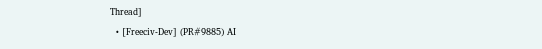Thread]
  • [Freeciv-Dev] (PR#9885) AI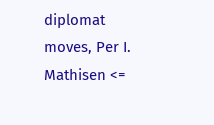diplomat moves, Per I. Mathisen <=